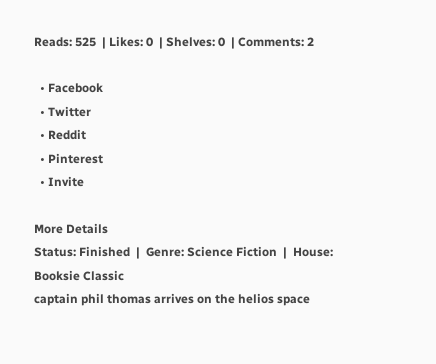Reads: 525  | Likes: 0  | Shelves: 0  | Comments: 2

  • Facebook
  • Twitter
  • Reddit
  • Pinterest
  • Invite

More Details
Status: Finished  |  Genre: Science Fiction  |  House: Booksie Classic
captain phil thomas arrives on the helios space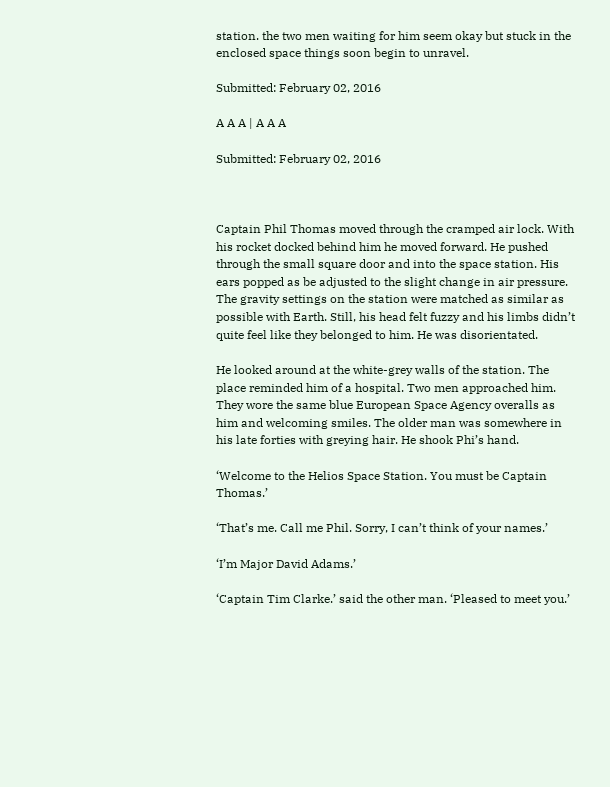station. the two men waiting for him seem okay but stuck in the enclosed space things soon begin to unravel.

Submitted: February 02, 2016

A A A | A A A

Submitted: February 02, 2016



Captain Phil Thomas moved through the cramped air lock. With his rocket docked behind him he moved forward. He pushed through the small square door and into the space station. His ears popped as be adjusted to the slight change in air pressure. The gravity settings on the station were matched as similar as possible with Earth. Still, his head felt fuzzy and his limbs didn’t quite feel like they belonged to him. He was disorientated.

He looked around at the white-grey walls of the station. The place reminded him of a hospital. Two men approached him. They wore the same blue European Space Agency overalls as him and welcoming smiles. The older man was somewhere in his late forties with greying hair. He shook Phi’s hand.

‘Welcome to the Helios Space Station. You must be Captain Thomas.’

‘That’s me. Call me Phil. Sorry, I can’t think of your names.’

‘I’m Major David Adams.’

‘Captain Tim Clarke.’ said the other man. ‘Pleased to meet you.’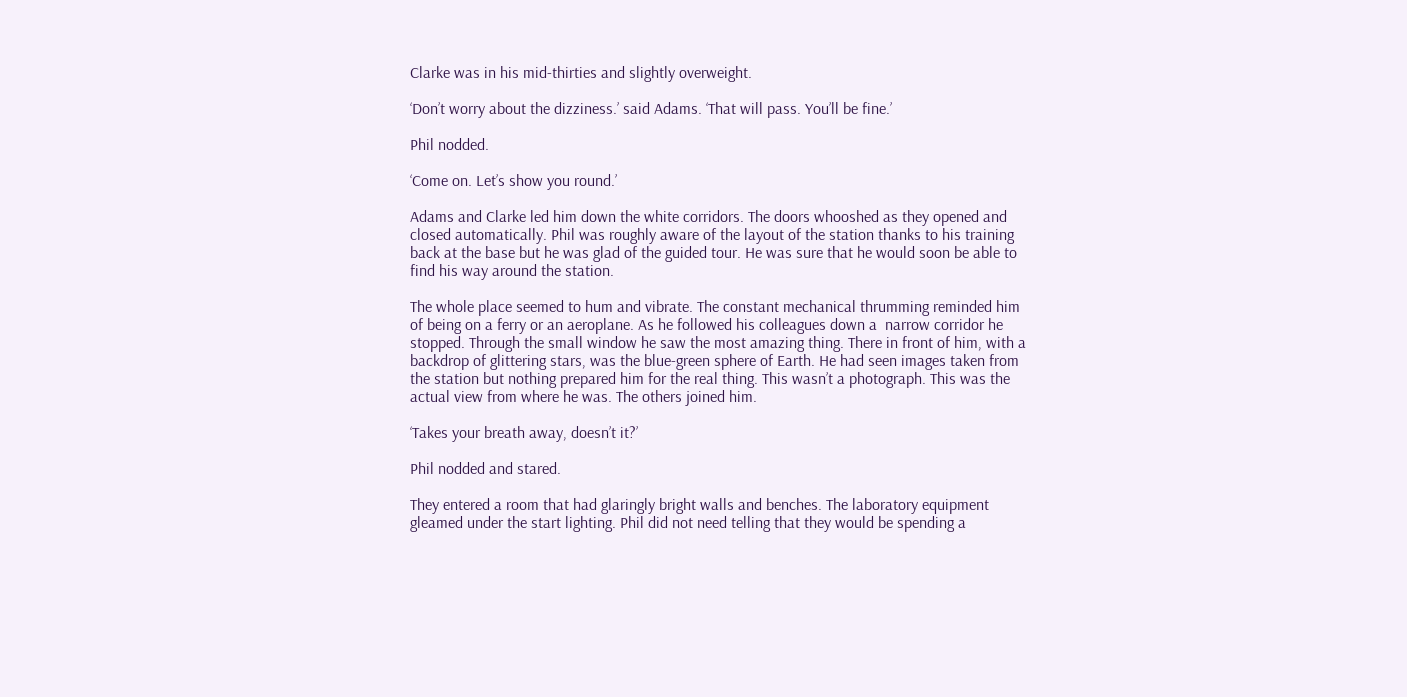Clarke was in his mid-thirties and slightly overweight.

‘Don’t worry about the dizziness.’ said Adams. ‘That will pass. You’ll be fine.’

Phil nodded.

‘Come on. Let’s show you round.’

Adams and Clarke led him down the white corridors. The doors whooshed as they opened and closed automatically. Phil was roughly aware of the layout of the station thanks to his training back at the base but he was glad of the guided tour. He was sure that he would soon be able to find his way around the station.

The whole place seemed to hum and vibrate. The constant mechanical thrumming reminded him of being on a ferry or an aeroplane. As he followed his colleagues down a  narrow corridor he stopped. Through the small window he saw the most amazing thing. There in front of him, with a backdrop of glittering stars, was the blue-green sphere of Earth. He had seen images taken from the station but nothing prepared him for the real thing. This wasn’t a photograph. This was the actual view from where he was. The others joined him.

‘Takes your breath away, doesn’t it?’

Phil nodded and stared.

They entered a room that had glaringly bright walls and benches. The laboratory equipment gleamed under the start lighting. Phil did not need telling that they would be spending a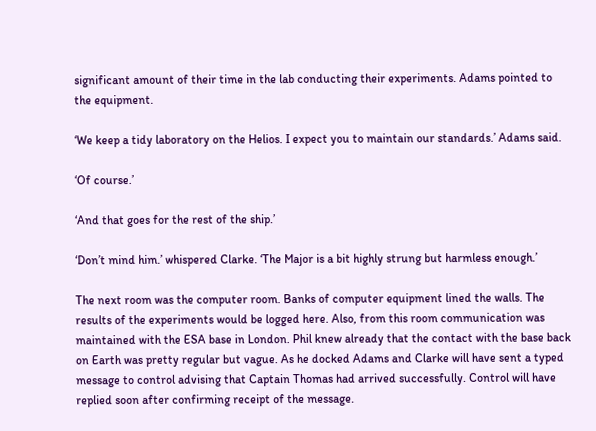significant amount of their time in the lab conducting their experiments. Adams pointed to the equipment.

‘We keep a tidy laboratory on the Helios. I expect you to maintain our standards.’ Adams said.

‘Of course.’

‘And that goes for the rest of the ship.’

‘Don’t mind him.’ whispered Clarke. ‘The Major is a bit highly strung but harmless enough.’

The next room was the computer room. Banks of computer equipment lined the walls. The results of the experiments would be logged here. Also, from this room communication was maintained with the ESA base in London. Phil knew already that the contact with the base back on Earth was pretty regular but vague. As he docked Adams and Clarke will have sent a typed message to control advising that Captain Thomas had arrived successfully. Control will have replied soon after confirming receipt of the message.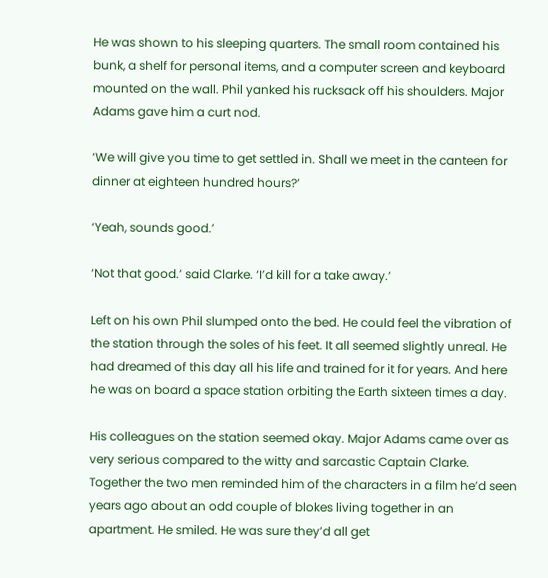He was shown to his sleeping quarters. The small room contained his bunk, a shelf for personal items, and a computer screen and keyboard mounted on the wall. Phil yanked his rucksack off his shoulders. Major Adams gave him a curt nod.

‘We will give you time to get settled in. Shall we meet in the canteen for dinner at eighteen hundred hours?’

‘Yeah, sounds good.’

‘Not that good.’ said Clarke. ‘I’d kill for a take away.’

Left on his own Phil slumped onto the bed. He could feel the vibration of the station through the soles of his feet. It all seemed slightly unreal. He had dreamed of this day all his life and trained for it for years. And here he was on board a space station orbiting the Earth sixteen times a day.

His colleagues on the station seemed okay. Major Adams came over as very serious compared to the witty and sarcastic Captain Clarke. Together the two men reminded him of the characters in a film he’d seen years ago about an odd couple of blokes living together in an apartment. He smiled. He was sure they’d all get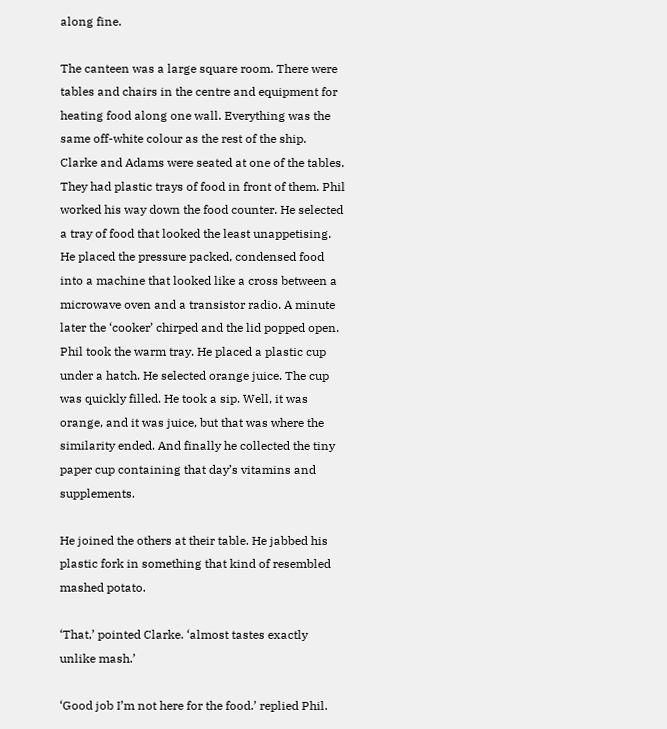along fine.

The canteen was a large square room. There were tables and chairs in the centre and equipment for heating food along one wall. Everything was the same off-white colour as the rest of the ship. Clarke and Adams were seated at one of the tables. They had plastic trays of food in front of them. Phil worked his way down the food counter. He selected a tray of food that looked the least unappetising. He placed the pressure packed, condensed food into a machine that looked like a cross between a microwave oven and a transistor radio. A minute later the ‘cooker’ chirped and the lid popped open. Phil took the warm tray. He placed a plastic cup under a hatch. He selected orange juice. The cup was quickly filled. He took a sip. Well, it was orange, and it was juice, but that was where the similarity ended. And finally he collected the tiny paper cup containing that day’s vitamins and supplements.

He joined the others at their table. He jabbed his plastic fork in something that kind of resembled mashed potato.

‘That,’ pointed Clarke. ‘almost tastes exactly unlike mash.’

‘Good job I’m not here for the food.’ replied Phil.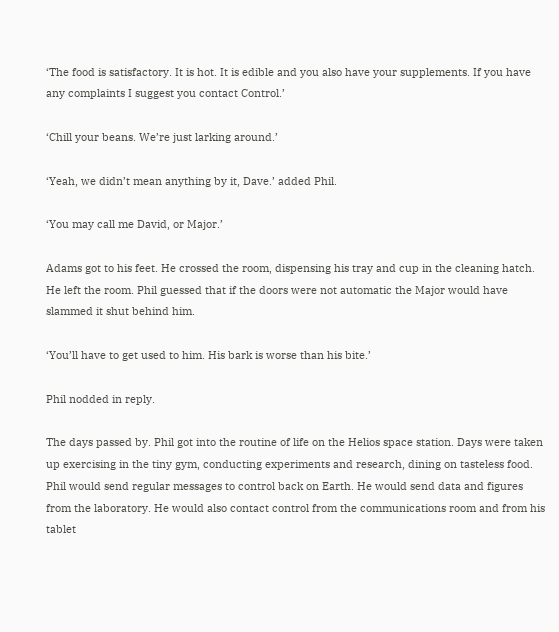‘The food is satisfactory. It is hot. It is edible and you also have your supplements. If you have any complaints I suggest you contact Control.’

‘Chill your beans. We’re just larking around.’

‘Yeah, we didn’t mean anything by it, Dave.’ added Phil.

‘You may call me David, or Major.’

Adams got to his feet. He crossed the room, dispensing his tray and cup in the cleaning hatch. He left the room. Phil guessed that if the doors were not automatic the Major would have slammed it shut behind him.

‘You’ll have to get used to him. His bark is worse than his bite.’

Phil nodded in reply.

The days passed by. Phil got into the routine of life on the Helios space station. Days were taken up exercising in the tiny gym, conducting experiments and research, dining on tasteless food. Phil would send regular messages to control back on Earth. He would send data and figures from the laboratory. He would also contact control from the communications room and from his tablet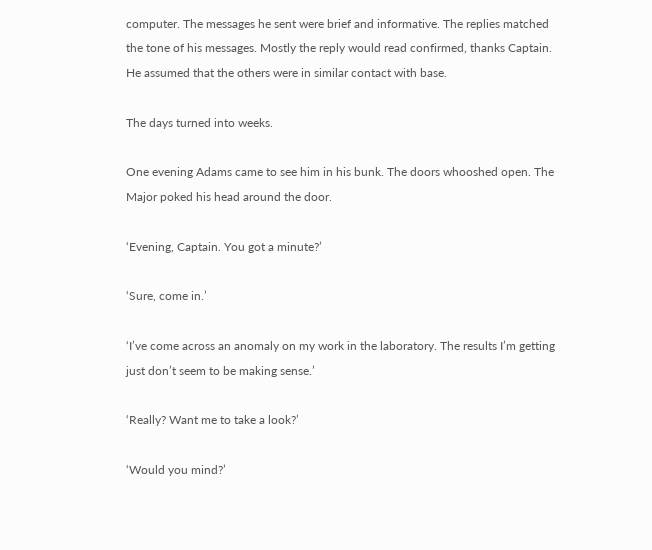computer. The messages he sent were brief and informative. The replies matched the tone of his messages. Mostly the reply would read confirmed, thanks Captain. He assumed that the others were in similar contact with base.

The days turned into weeks.

One evening Adams came to see him in his bunk. The doors whooshed open. The  Major poked his head around the door.

‘Evening, Captain. You got a minute?’

‘Sure, come in.’

‘I’ve come across an anomaly on my work in the laboratory. The results I’m getting just don’t seem to be making sense.’

‘Really? Want me to take a look?’

‘Would you mind?’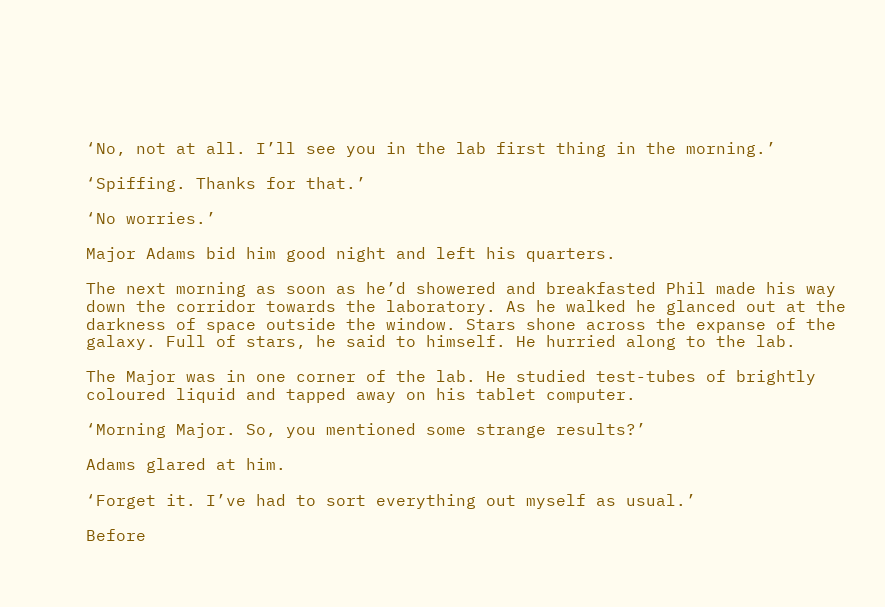‘No, not at all. I’ll see you in the lab first thing in the morning.’

‘Spiffing. Thanks for that.’

‘No worries.’

Major Adams bid him good night and left his quarters.

The next morning as soon as he’d showered and breakfasted Phil made his way down the corridor towards the laboratory. As he walked he glanced out at the darkness of space outside the window. Stars shone across the expanse of the galaxy. Full of stars, he said to himself. He hurried along to the lab.

The Major was in one corner of the lab. He studied test-tubes of brightly coloured liquid and tapped away on his tablet computer.

‘Morning Major. So, you mentioned some strange results?’

Adams glared at him.

‘Forget it. I’ve had to sort everything out myself as usual.’

Before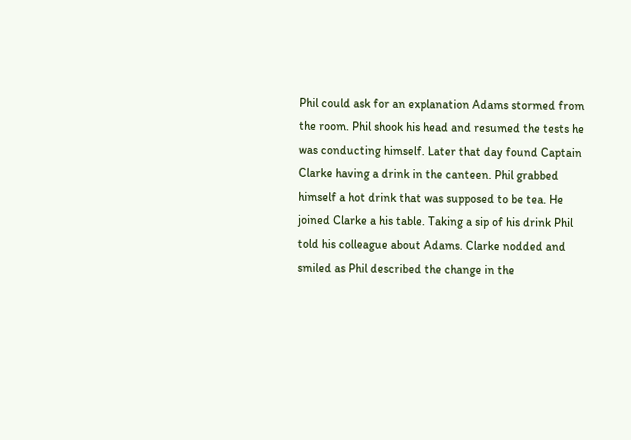Phil could ask for an explanation Adams stormed from the room. Phil shook his head and resumed the tests he was conducting himself. Later that day found Captain Clarke having a drink in the canteen. Phil grabbed himself a hot drink that was supposed to be tea. He joined Clarke a his table. Taking a sip of his drink Phil told his colleague about Adams. Clarke nodded and smiled as Phil described the change in the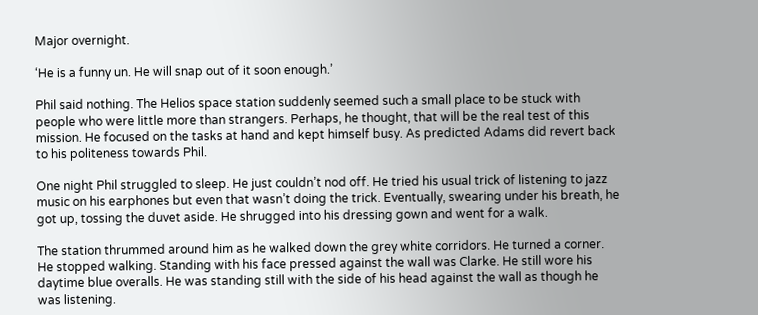Major overnight.

‘He is a funny un. He will snap out of it soon enough.’

Phil said nothing. The Helios space station suddenly seemed such a small place to be stuck with people who were little more than strangers. Perhaps, he thought, that will be the real test of this mission. He focused on the tasks at hand and kept himself busy. As predicted Adams did revert back to his politeness towards Phil.

One night Phil struggled to sleep. He just couldn’t nod off. He tried his usual trick of listening to jazz music on his earphones but even that wasn’t doing the trick. Eventually, swearing under his breath, he got up, tossing the duvet aside. He shrugged into his dressing gown and went for a walk.

The station thrummed around him as he walked down the grey white corridors. He turned a corner. He stopped walking. Standing with his face pressed against the wall was Clarke. He still wore his daytime blue overalls. He was standing still with the side of his head against the wall as though he was listening.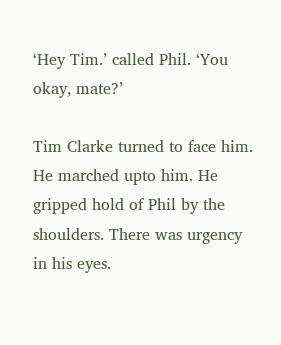‘Hey Tim.’ called Phil. ‘You okay, mate?’

Tim Clarke turned to face him. He marched upto him. He gripped hold of Phil by the shoulders. There was urgency in his eyes.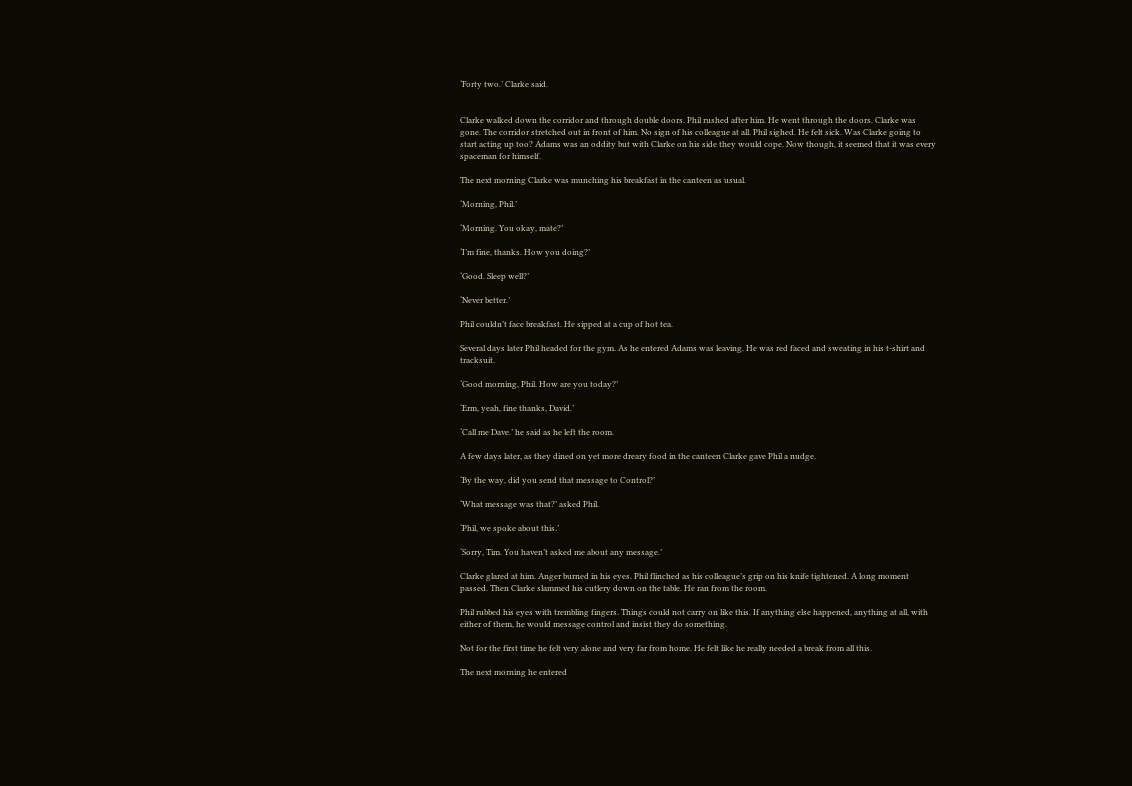‘Forty two.’ Clarke said.


Clarke walked down the corridor and through double doors. Phil rushed after him. He went through the doors. Clarke was gone. The corridor stretched out in front of him. No sign of his colleague at all. Phil sighed. He felt sick. Was Clarke going to start acting up too? Adams was an oddity but with Clarke on his side they would cope. Now though, it seemed that it was every spaceman for himself.

The next morning Clarke was munching his breakfast in the canteen as usual.

‘Morning, Phil.’

‘Morning. You okay, mate?’

‘I’m fine, thanks. How you doing?’

‘Good. Sleep well?’

‘Never better.’

Phil couldn’t face breakfast. He sipped at a cup of hot tea.

Several days later Phil headed for the gym. As he entered Adams was leaving. He was red faced and sweating in his t-shirt and tracksuit.

‘Good morning, Phil. How are you today?’

‘Erm, yeah, fine thanks, David.’

‘Call me Dave.’ he said as he left the room.

A few days later, as they dined on yet more dreary food in the canteen Clarke gave Phil a nudge.

‘By the way, did you send that message to Control?’

‘What message was that?’ asked Phil.

‘Phil, we spoke about this.’

‘Sorry, Tim. You haven’t asked me about any message.’

Clarke glared at him. Anger burned in his eyes. Phil flinched as his colleague’s grip on his knife tightened. A long moment passed. Then Clarke slammed his cutlery down on the table. He ran from the room.

Phil rubbed his eyes with trembling fingers. Things could not carry on like this. If anything else happened, anything at all, with either of them, he would message control and insist they do something.

Not for the first time he felt very alone and very far from home. He felt like he really needed a break from all this.

The next morning he entered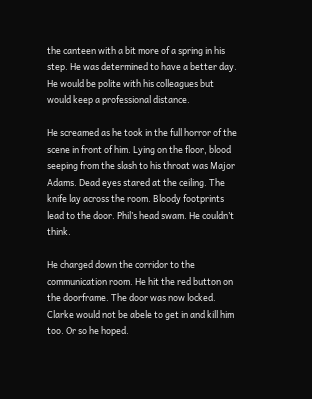the canteen with a bit more of a spring in his step. He was determined to have a better day. He would be polite with his colleagues but would keep a professional distance.

He screamed as he took in the full horror of the scene in front of him. Lying on the floor, blood seeping from the slash to his throat was Major Adams. Dead eyes stared at the ceiling. The knife lay across the room. Bloody footprints lead to the door. Phil’s head swam. He couldn’t think.

He charged down the corridor to the communication room. He hit the red button on the doorframe. The door was now locked. Clarke would not be abele to get in and kill him too. Or so he hoped.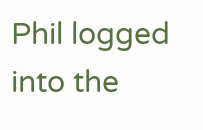Phil logged into the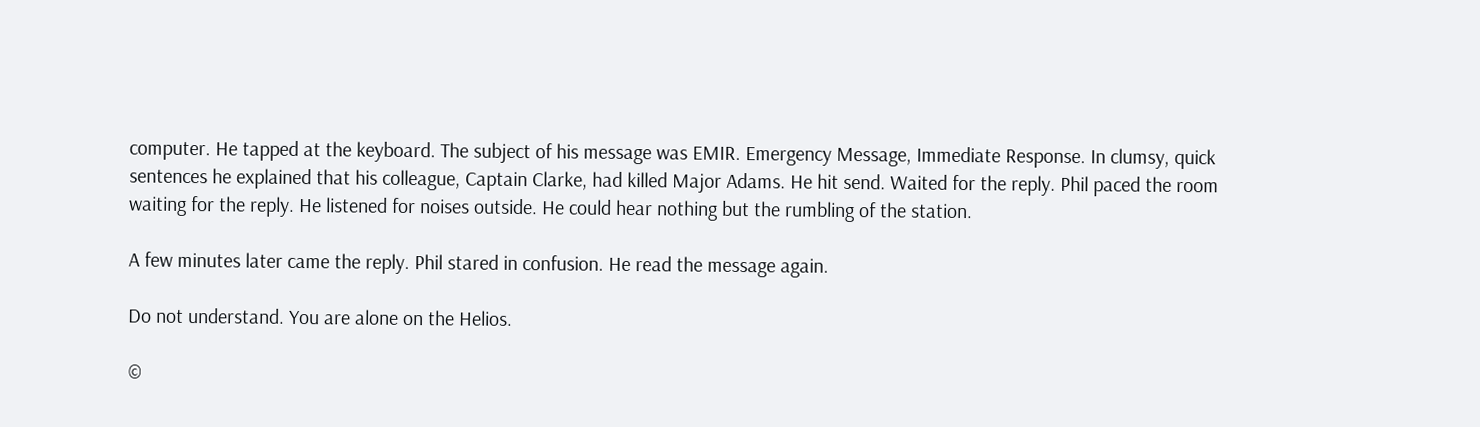computer. He tapped at the keyboard. The subject of his message was EMIR. Emergency Message, Immediate Response. In clumsy, quick sentences he explained that his colleague, Captain Clarke, had killed Major Adams. He hit send. Waited for the reply. Phil paced the room waiting for the reply. He listened for noises outside. He could hear nothing but the rumbling of the station.

A few minutes later came the reply. Phil stared in confusion. He read the message again.

Do not understand. You are alone on the Helios.

©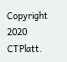Copyright 2020 CTPlatt.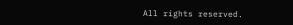All rights reserved.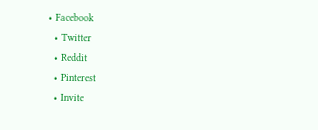• Facebook
  • Twitter
  • Reddit
  • Pinterest
  • Invite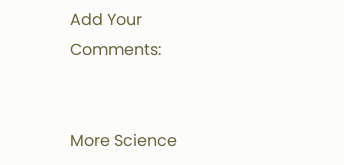Add Your Comments:


More Science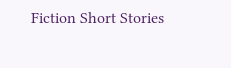Fiction Short Stories